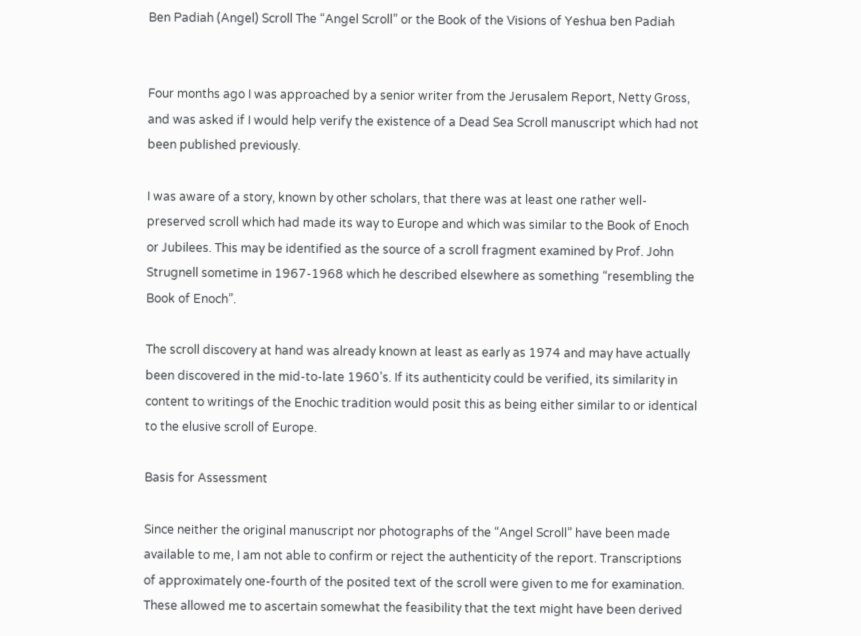Ben Padiah (Angel) Scroll The “Angel Scroll” or the Book of the Visions of Yeshua ben Padiah


Four months ago I was approached by a senior writer from the Jerusalem Report, Netty Gross, and was asked if I would help verify the existence of a Dead Sea Scroll manuscript which had not been published previously.

I was aware of a story, known by other scholars, that there was at least one rather well-preserved scroll which had made its way to Europe and which was similar to the Book of Enoch or Jubilees. This may be identified as the source of a scroll fragment examined by Prof. John Strugnell sometime in 1967-1968 which he described elsewhere as something “resembling the Book of Enoch”.

The scroll discovery at hand was already known at least as early as 1974 and may have actually been discovered in the mid-to-late 1960’s. If its authenticity could be verified, its similarity in content to writings of the Enochic tradition would posit this as being either similar to or identical to the elusive scroll of Europe.

Basis for Assessment

Since neither the original manuscript nor photographs of the “Angel Scroll” have been made available to me, I am not able to confirm or reject the authenticity of the report. Transcriptions of approximately one-fourth of the posited text of the scroll were given to me for examination. These allowed me to ascertain somewhat the feasibility that the text might have been derived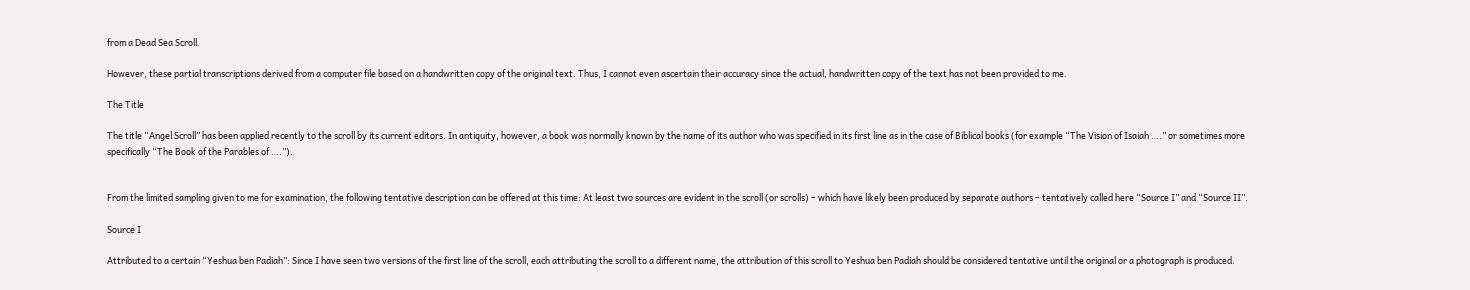from a Dead Sea Scroll.

However, these partial transcriptions derived from a computer file based on a handwritten copy of the original text. Thus, I cannot even ascertain their accuracy since the actual, handwritten copy of the text has not been provided to me.

The Title

The title “Angel Scroll” has been applied recently to the scroll by its current editors. In antiquity, however, a book was normally known by the name of its author who was specified in its first line as in the case of Biblical books (for example “The Vision of Isaiah ….” or sometimes more specifically “The Book of the Parables of ….”).


From the limited sampling given to me for examination, the following tentative description can be offered at this time: At least two sources are evident in the scroll (or scrolls) – which have likely been produced by separate authors – tentatively called here “Source I” and “Source II”.

Source I

Attributed to a certain “Yeshua ben Padiah”: Since I have seen two versions of the first line of the scroll, each attributing the scroll to a different name, the attribution of this scroll to Yeshua ben Padiah should be considered tentative until the original or a photograph is produced.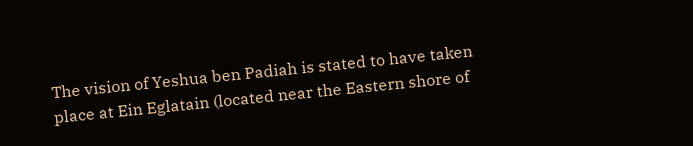The vision of Yeshua ben Padiah is stated to have taken place at Ein Eglatain (located near the Eastern shore of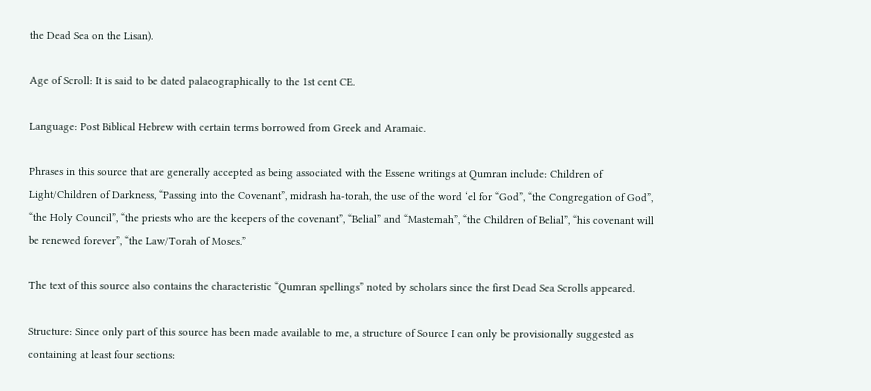the Dead Sea on the Lisan).

Age of Scroll: It is said to be dated palaeographically to the 1st cent CE.

Language: Post Biblical Hebrew with certain terms borrowed from Greek and Aramaic.

Phrases in this source that are generally accepted as being associated with the Essene writings at Qumran include: Children of Light/Children of Darkness, “Passing into the Covenant”, midrash ha-torah, the use of the word ‘el for “God”, “the Congregation of God”, “the Holy Council”, “the priests who are the keepers of the covenant”, “Belial” and “Mastemah”, “the Children of Belial”, “his covenant will be renewed forever”, “the Law/Torah of Moses.”

The text of this source also contains the characteristic “Qumran spellings” noted by scholars since the first Dead Sea Scrolls appeared.

Structure: Since only part of this source has been made available to me, a structure of Source I can only be provisionally suggested as containing at least four sections: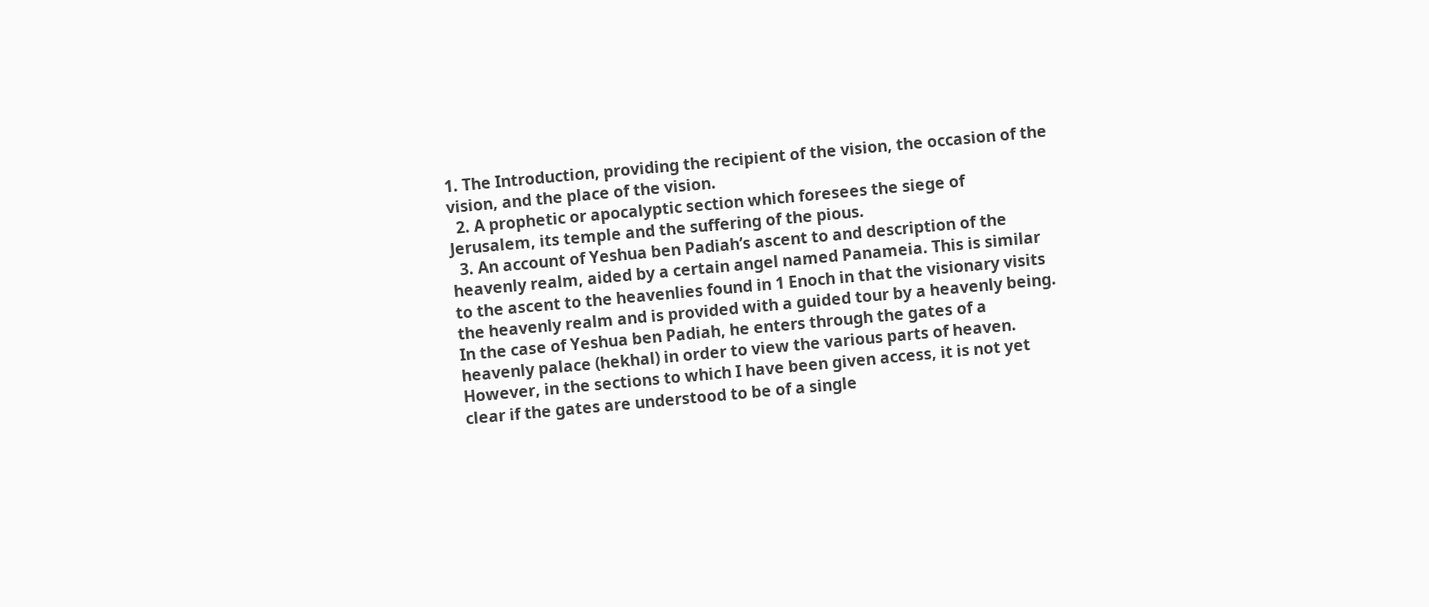1. The Introduction, providing the recipient of the vision, the occasion of the vision, and the place of the vision.
  2. A prophetic or apocalyptic section which foresees the siege of Jerusalem, its temple and the suffering of the pious.
  3. An account of Yeshua ben Padiah’s ascent to and description of the heavenly realm, aided by a certain angel named Panameia. This is similar to the ascent to the heavenlies found in 1 Enoch in that the visionary visits the heavenly realm and is provided with a guided tour by a heavenly being. In the case of Yeshua ben Padiah, he enters through the gates of a heavenly palace (hekhal) in order to view the various parts of heaven. However, in the sections to which I have been given access, it is not yet clear if the gates are understood to be of a single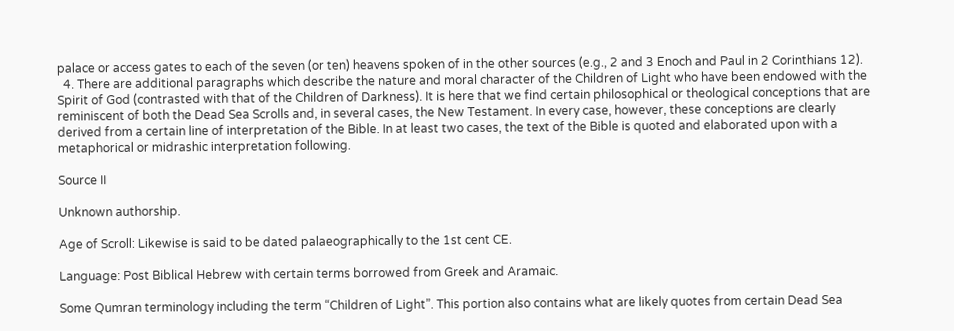palace or access gates to each of the seven (or ten) heavens spoken of in the other sources (e.g., 2 and 3 Enoch and Paul in 2 Corinthians 12).
  4. There are additional paragraphs which describe the nature and moral character of the Children of Light who have been endowed with the Spirit of God (contrasted with that of the Children of Darkness). It is here that we find certain philosophical or theological conceptions that are reminiscent of both the Dead Sea Scrolls and, in several cases, the New Testament. In every case, however, these conceptions are clearly derived from a certain line of interpretation of the Bible. In at least two cases, the text of the Bible is quoted and elaborated upon with a metaphorical or midrashic interpretation following.

Source II

Unknown authorship.

Age of Scroll: Likewise is said to be dated palaeographically to the 1st cent CE.

Language: Post Biblical Hebrew with certain terms borrowed from Greek and Aramaic.

Some Qumran terminology including the term “Children of Light”. This portion also contains what are likely quotes from certain Dead Sea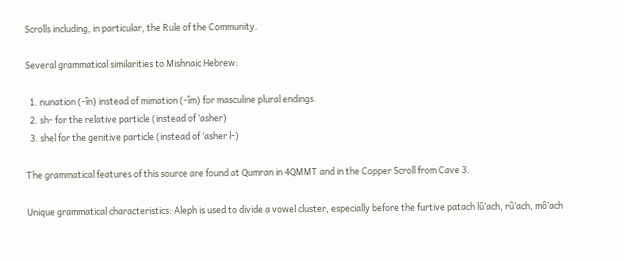Scrolls including, in particular, the Rule of the Community.

Several grammatical similarities to Mishnaic Hebrew:

  1. nunation (-în) instead of mimation (-îm) for masculine plural endings.
  2. sh- for the relative particle (instead of ‘asher)
  3. shel for the genitive particle (instead of ‘asher l-)

The grammatical features of this source are found at Qumran in 4QMMT and in the Copper Scroll from Cave 3.

Unique grammatical characteristics: Aleph is used to divide a vowel cluster, especially before the furtive patach lû’ach, rû’ach, mô’ach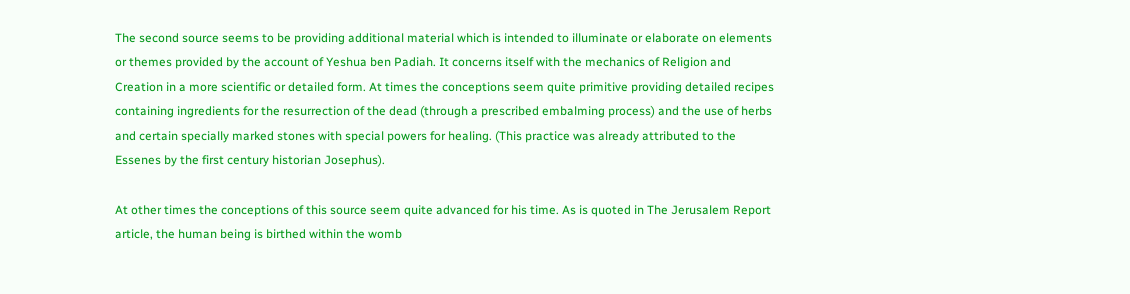The second source seems to be providing additional material which is intended to illuminate or elaborate on elements or themes provided by the account of Yeshua ben Padiah. It concerns itself with the mechanics of Religion and Creation in a more scientific or detailed form. At times the conceptions seem quite primitive providing detailed recipes containing ingredients for the resurrection of the dead (through a prescribed embalming process) and the use of herbs and certain specially marked stones with special powers for healing. (This practice was already attributed to the Essenes by the first century historian Josephus).

At other times the conceptions of this source seem quite advanced for his time. As is quoted in The Jerusalem Report article, the human being is birthed within the womb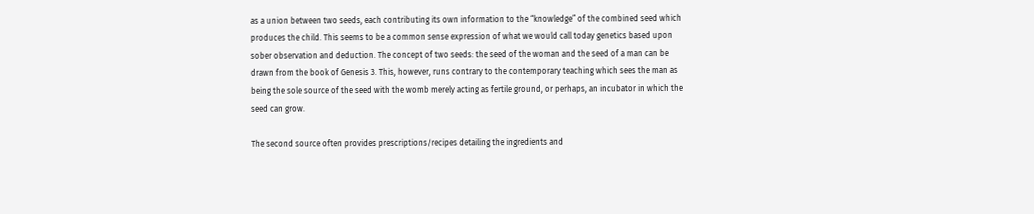as a union between two seeds, each contributing its own information to the “knowledge” of the combined seed which produces the child. This seems to be a common sense expression of what we would call today genetics based upon sober observation and deduction. The concept of two seeds: the seed of the woman and the seed of a man can be drawn from the book of Genesis 3. This, however, runs contrary to the contemporary teaching which sees the man as being the sole source of the seed with the womb merely acting as fertile ground, or perhaps, an incubator in which the seed can grow.

The second source often provides prescriptions/recipes detailing the ingredients and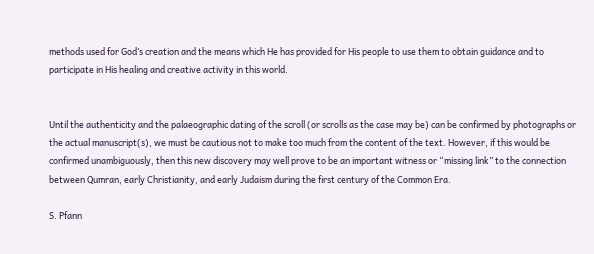methods used for God’s creation and the means which He has provided for His people to use them to obtain guidance and to participate in His healing and creative activity in this world.


Until the authenticity and the palaeographic dating of the scroll (or scrolls as the case may be) can be confirmed by photographs or the actual manuscript(s), we must be cautious not to make too much from the content of the text. However, if this would be confirmed unambiguously, then this new discovery may well prove to be an important witness or “missing link” to the connection between Qumran, early Christianity, and early Judaism during the first century of the Common Era.

S. Pfann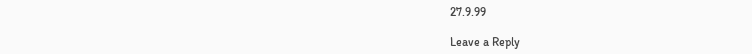27.9.99

Leave a Reply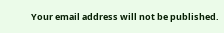Your email address will not be published.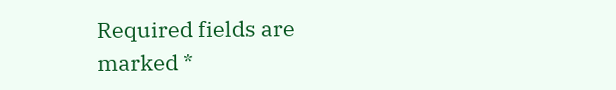Required fields are marked *